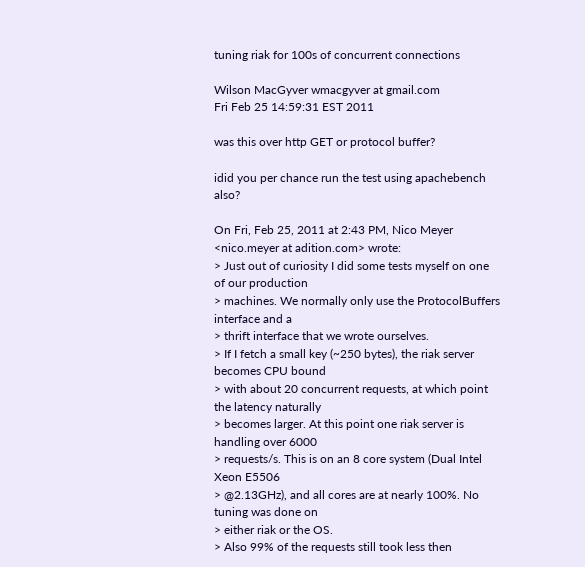tuning riak for 100s of concurrent connections

Wilson MacGyver wmacgyver at gmail.com
Fri Feb 25 14:59:31 EST 2011

was this over http GET or protocol buffer?

idid you per chance run the test using apachebench also?

On Fri, Feb 25, 2011 at 2:43 PM, Nico Meyer <nico.meyer at adition.com> wrote:
> Just out of curiosity I did some tests myself on one of our production
> machines. We normally only use the ProtocolBuffers interface and a
> thrift interface that we wrote ourselves.
> If I fetch a small key (~250 bytes), the riak server becomes CPU bound
> with about 20 concurrent requests, at which point the latency naturally
> becomes larger. At this point one riak server is handling over 6000
> requests/s. This is on an 8 core system (Dual Intel Xeon E5506
> @2.13GHz), and all cores are at nearly 100%. No tuning was done on
> either riak or the OS.
> Also 99% of the requests still took less then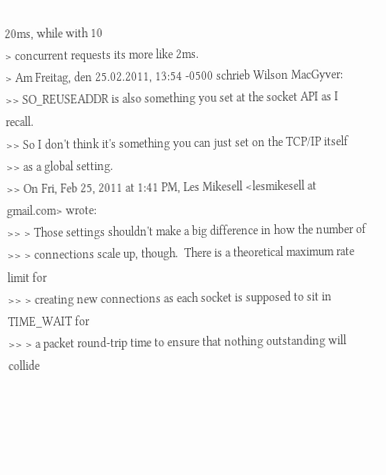20ms, while with 10
> concurrent requests its more like 2ms.
> Am Freitag, den 25.02.2011, 13:54 -0500 schrieb Wilson MacGyver:
>> SO_REUSEADDR is also something you set at the socket API as I recall.
>> So I don't think it's something you can just set on the TCP/IP itself
>> as a global setting.
>> On Fri, Feb 25, 2011 at 1:41 PM, Les Mikesell <lesmikesell at gmail.com> wrote:
>> > Those settings shouldn't make a big difference in how the number of
>> > connections scale up, though.  There is a theoretical maximum rate limit for
>> > creating new connections as each socket is supposed to sit in TIME_WAIT for
>> > a packet round-trip time to ensure that nothing outstanding will collide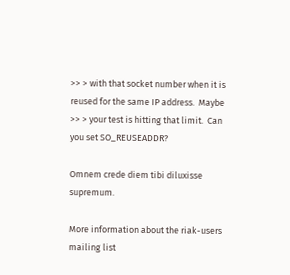>> > with that socket number when it is reused for the same IP address.  Maybe
>> > your test is hitting that limit.  Can you set SO_REUSEADDR?

Omnem crede diem tibi diluxisse supremum.

More information about the riak-users mailing list